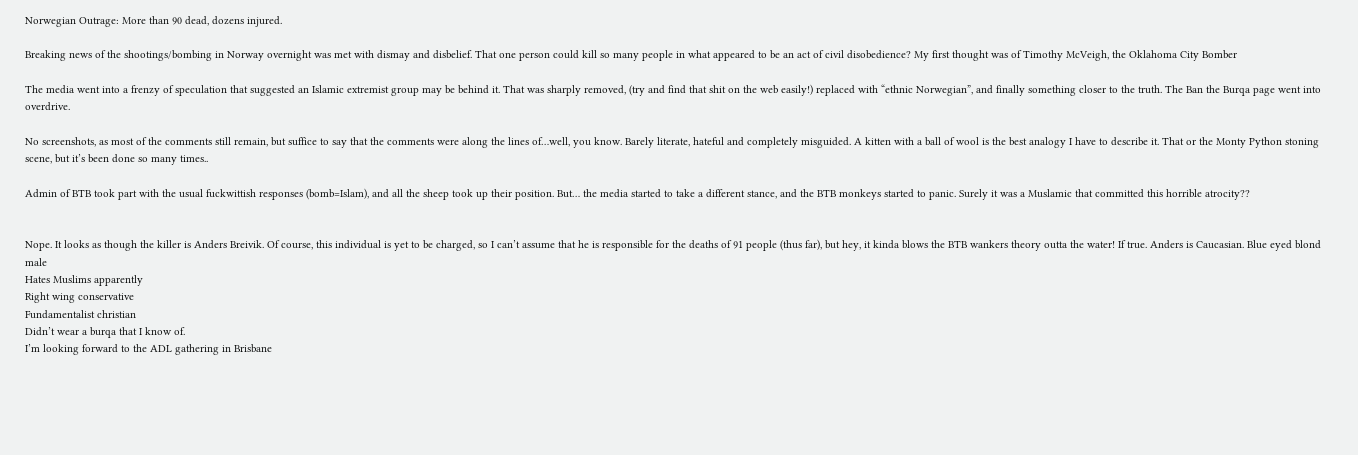Norwegian Outrage: More than 90 dead, dozens injured.

Breaking news of the shootings/bombing in Norway overnight was met with dismay and disbelief. That one person could kill so many people in what appeared to be an act of civil disobedience? My first thought was of Timothy McVeigh, the Oklahoma City Bomber

The media went into a frenzy of speculation that suggested an Islamic extremist group may be behind it. That was sharply removed, (try and find that shit on the web easily!) replaced with “ethnic Norwegian”, and finally something closer to the truth. The Ban the Burqa page went into overdrive.

No screenshots, as most of the comments still remain, but suffice to say that the comments were along the lines of…well, you know. Barely literate, hateful and completely misguided. A kitten with a ball of wool is the best analogy I have to describe it. That or the Monty Python stoning scene, but it’s been done so many times..

Admin of BTB took part with the usual fuckwittish responses (bomb=Islam), and all the sheep took up their position. But… the media started to take a different stance, and the BTB monkeys started to panic. Surely it was a Muslamic that committed this horrible atrocity??


Nope. It looks as though the killer is Anders Breivik. Of course, this individual is yet to be charged, so I can’t assume that he is responsible for the deaths of 91 people (thus far), but hey, it kinda blows the BTB wankers theory outta the water! If true. Anders is Caucasian. Blue eyed blond male
Hates Muslims apparently
Right wing conservative
Fundamentalist christian
Didn’t wear a burqa that I know of.
I’m looking forward to the ADL gathering in Brisbane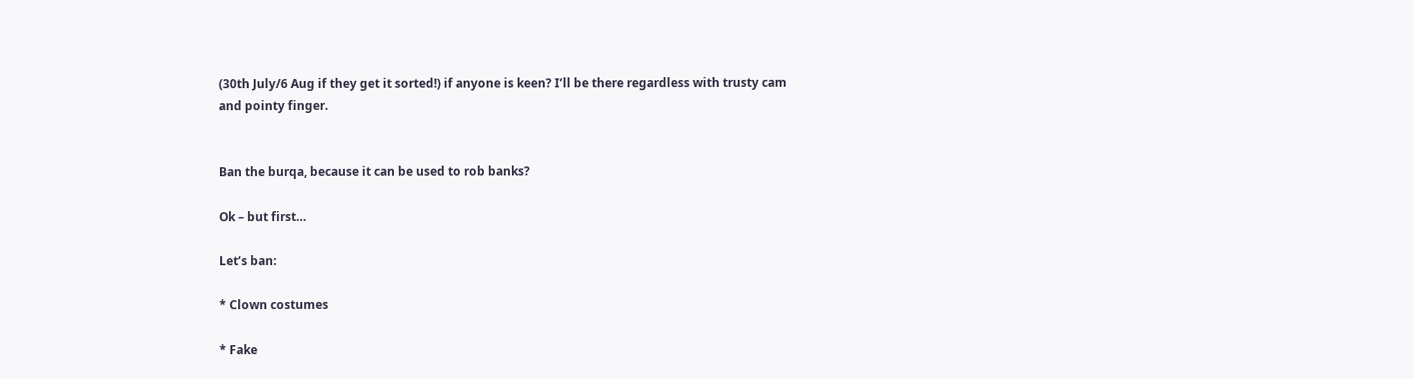(30th July/6 Aug if they get it sorted!) if anyone is keen? I’ll be there regardless with trusty cam and pointy finger.


Ban the burqa, because it can be used to rob banks?

Ok – but first…

Let’s ban:

* Clown costumes

* Fake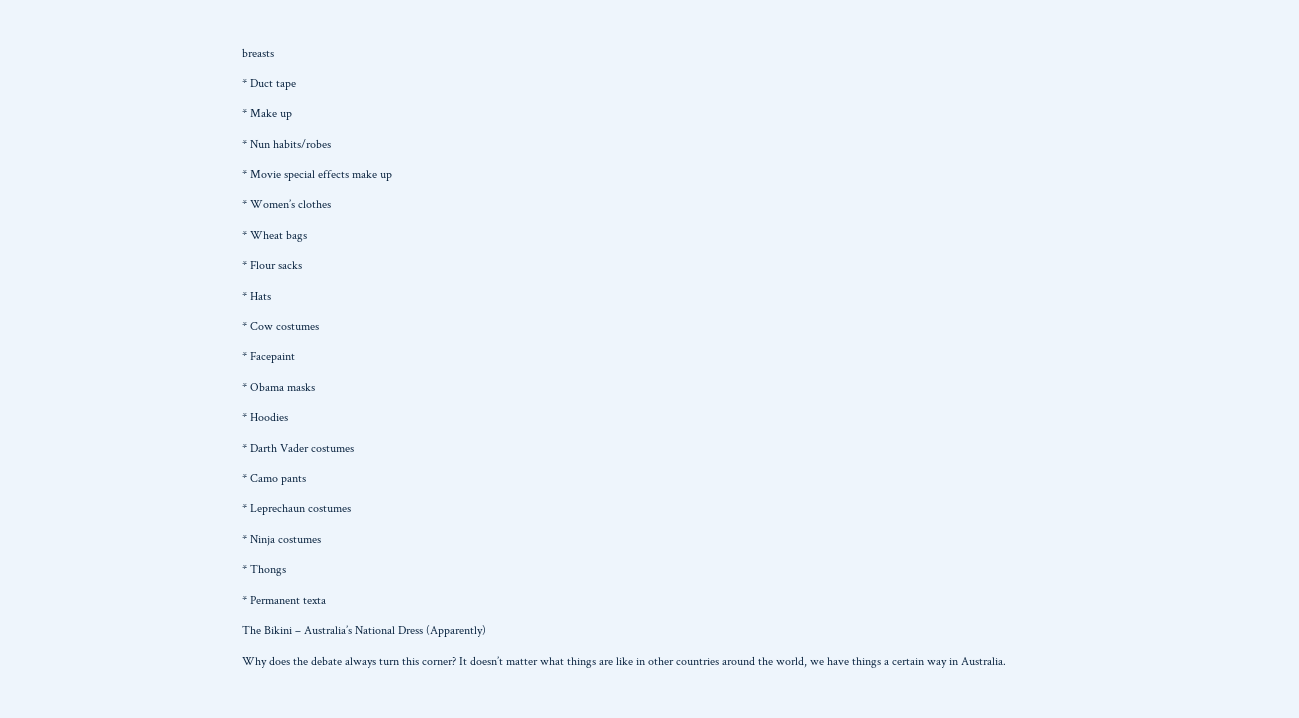breasts

* Duct tape

* Make up

* Nun habits/robes

* Movie special effects make up

* Women’s clothes

* Wheat bags

* Flour sacks

* Hats

* Cow costumes

* Facepaint

* Obama masks

* Hoodies

* Darth Vader costumes

* Camo pants

* Leprechaun costumes

* Ninja costumes

* Thongs

* Permanent texta

The Bikini – Australia’s National Dress (Apparently)

Why does the debate always turn this corner? It doesn’t matter what things are like in other countries around the world, we have things a certain way in Australia.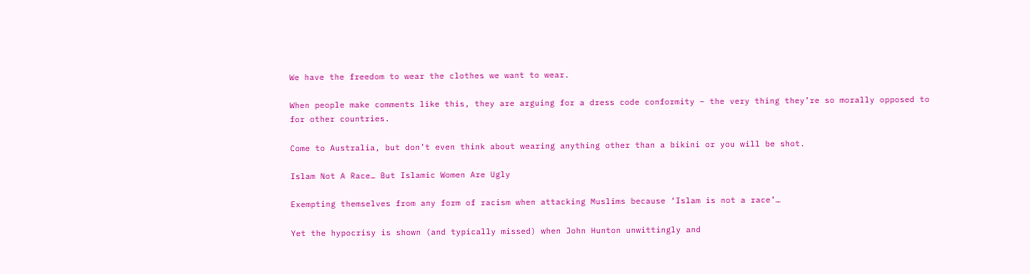We have the freedom to wear the clothes we want to wear.

When people make comments like this, they are arguing for a dress code conformity – the very thing they’re so morally opposed to for other countries.

Come to Australia, but don’t even think about wearing anything other than a bikini or you will be shot.

Islam Not A Race… But Islamic Women Are Ugly

Exempting themselves from any form of racism when attacking Muslims because ‘Islam is not a race’…

Yet the hypocrisy is shown (and typically missed) when John Hunton unwittingly and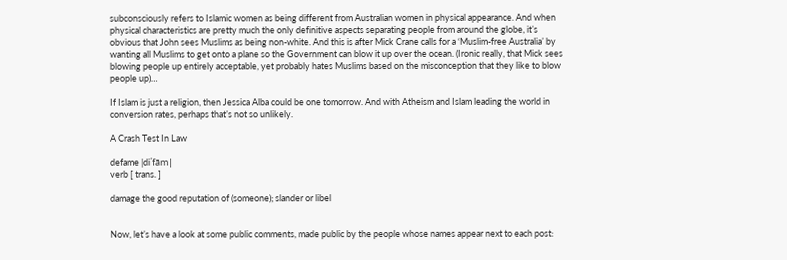subconsciously refers to Islamic women as being different from Australian women in physical appearance. And when physical characteristics are pretty much the only definitive aspects separating people from around the globe, it’s obvious that John sees Muslims as being non-white. And this is after Mick Crane calls for a ‘Muslim-free Australia’ by wanting all Muslims to get onto a plane so the Government can blow it up over the ocean. (Ironic really, that Mick sees blowing people up entirely acceptable, yet probably hates Muslims based on the misconception that they like to blow people up)…

If Islam is just a religion, then Jessica Alba could be one tomorrow. And with Atheism and Islam leading the world in conversion rates, perhaps that’s not so unlikely.

A Crash Test In Law

defame |diˈfām|
verb [ trans. ]

damage the good reputation of (someone); slander or libel


Now, let’s have a look at some public comments, made public by the people whose names appear next to each post: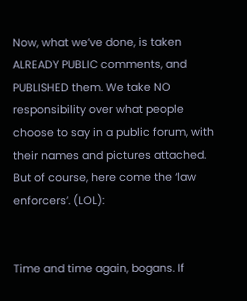Now, what we’ve done, is taken ALREADY PUBLIC comments, and PUBLISHED them. We take NO responsibility over what people choose to say in a public forum, with their names and pictures attached. But of course, here come the ‘law enforcers’. (LOL):


Time and time again, bogans. If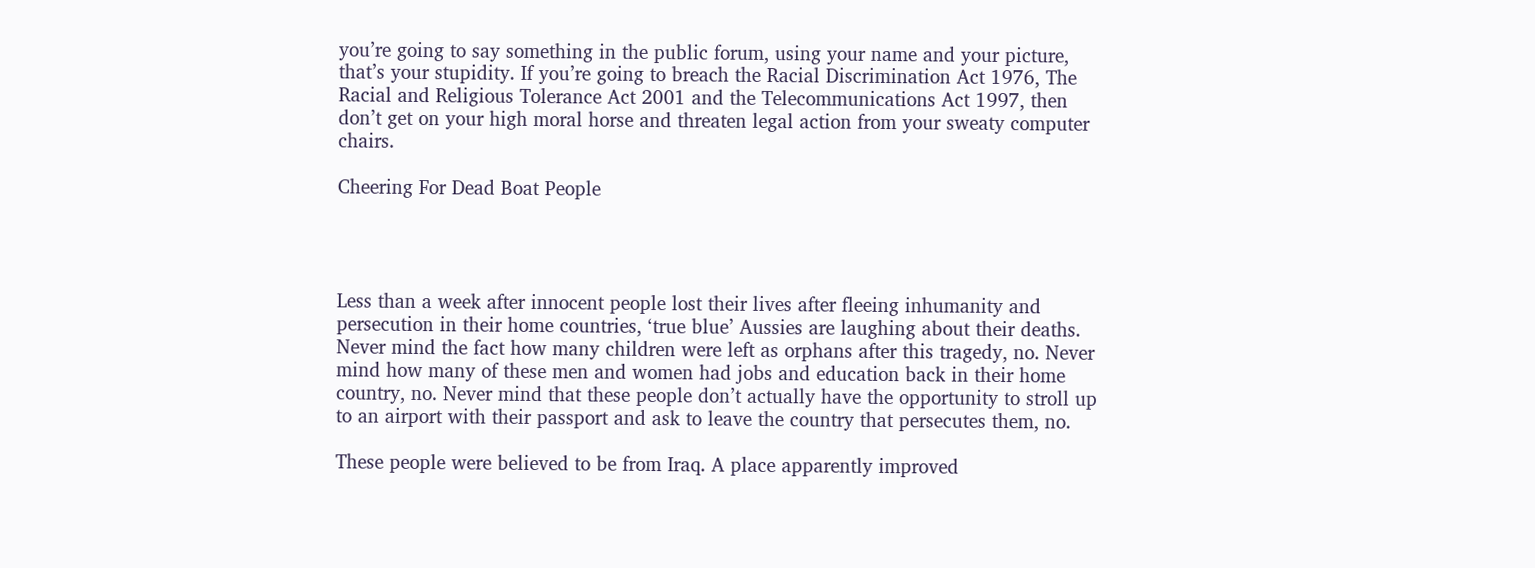you’re going to say something in the public forum, using your name and your picture, that’s your stupidity. If you’re going to breach the Racial Discrimination Act 1976, The Racial and Religious Tolerance Act 2001 and the Telecommunications Act 1997, then don’t get on your high moral horse and threaten legal action from your sweaty computer chairs.

Cheering For Dead Boat People




Less than a week after innocent people lost their lives after fleeing inhumanity and persecution in their home countries, ‘true blue’ Aussies are laughing about their deaths. Never mind the fact how many children were left as orphans after this tragedy, no. Never mind how many of these men and women had jobs and education back in their home country, no. Never mind that these people don’t actually have the opportunity to stroll up to an airport with their passport and ask to leave the country that persecutes them, no.

These people were believed to be from Iraq. A place apparently improved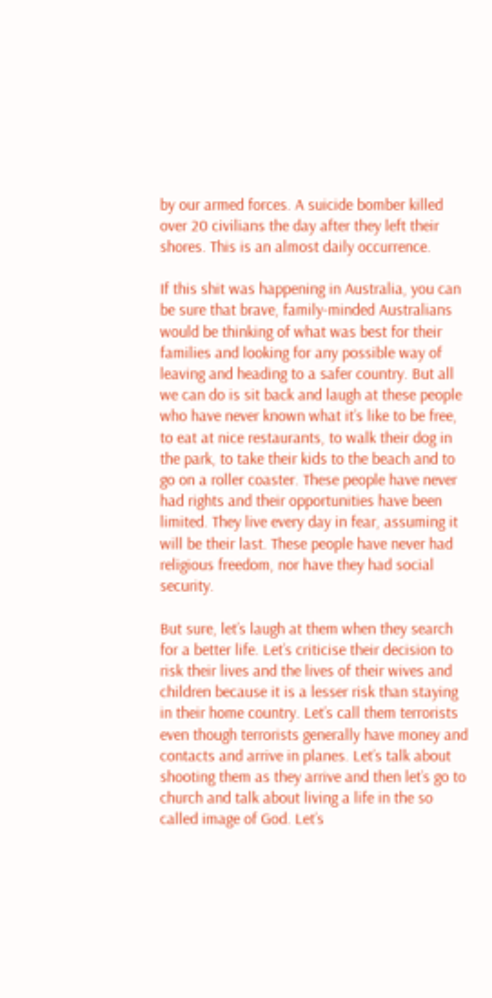by our armed forces. A suicide bomber killed over 20 civilians the day after they left their shores. This is an almost daily occurrence.

If this shit was happening in Australia, you can be sure that brave, family-minded Australians would be thinking of what was best for their families and looking for any possible way of leaving and heading to a safer country. But all we can do is sit back and laugh at these people who have never known what it’s like to be free, to eat at nice restaurants, to walk their dog in the park, to take their kids to the beach and to go on a roller coaster. These people have never had rights and their opportunities have been limited. They live every day in fear, assuming it will be their last. These people have never had religious freedom, nor have they had social security.

But sure, let’s laugh at them when they search for a better life. Let’s criticise their decision to risk their lives and the lives of their wives and children because it is a lesser risk than staying in their home country. Let’s call them terrorists even though terrorists generally have money and contacts and arrive in planes. Let’s talk about shooting them as they arrive and then let’s go to church and talk about living a life in the so called image of God. Let’s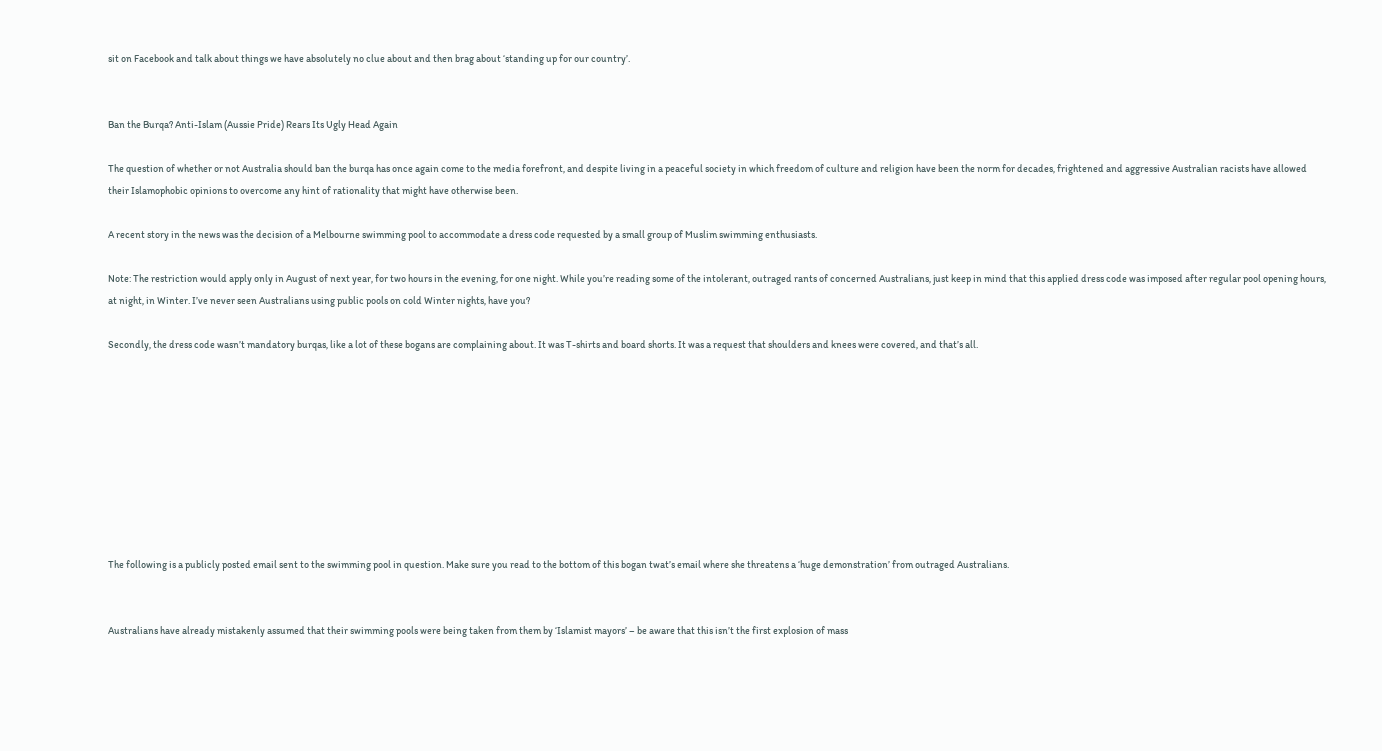sit on Facebook and talk about things we have absolutely no clue about and then brag about ‘standing up for our country’.


Ban the Burqa? Anti-Islam (Aussie Pride) Rears Its Ugly Head Again

The question of whether or not Australia should ban the burqa has once again come to the media forefront, and despite living in a peaceful society in which freedom of culture and religion have been the norm for decades, frightened and aggressive Australian racists have allowed their Islamophobic opinions to overcome any hint of rationality that might have otherwise been.

A recent story in the news was the decision of a Melbourne swimming pool to accommodate a dress code requested by a small group of Muslim swimming enthusiasts.

Note: The restriction would apply only in August of next year, for two hours in the evening, for one night. While you’re reading some of the intolerant, outraged rants of concerned Australians, just keep in mind that this applied dress code was imposed after regular pool opening hours, at night, in Winter. I’ve never seen Australians using public pools on cold Winter nights, have you?

Secondly, the dress code wasn’t mandatory burqas, like a lot of these bogans are complaining about. It was T-shirts and board shorts. It was a request that shoulders and knees were covered, and that’s all.









The following is a publicly posted email sent to the swimming pool in question. Make sure you read to the bottom of this bogan twat’s email where she threatens a ‘huge demonstration’ from outraged Australians.


Australians have already mistakenly assumed that their swimming pools were being taken from them by ‘Islamist mayors’ – be aware that this isn’t the first explosion of mass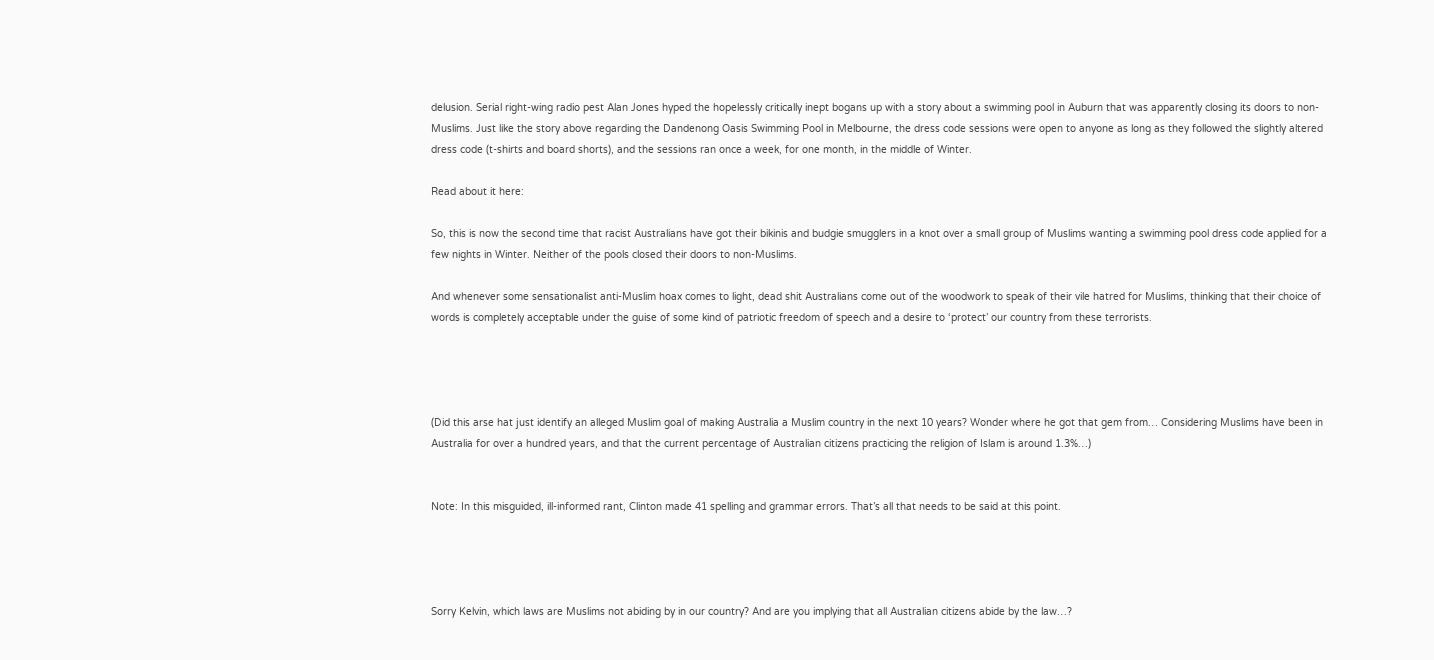delusion. Serial right-wing radio pest Alan Jones hyped the hopelessly critically inept bogans up with a story about a swimming pool in Auburn that was apparently closing its doors to non-Muslims. Just like the story above regarding the Dandenong Oasis Swimming Pool in Melbourne, the dress code sessions were open to anyone as long as they followed the slightly altered dress code (t-shirts and board shorts), and the sessions ran once a week, for one month, in the middle of Winter.

Read about it here:

So, this is now the second time that racist Australians have got their bikinis and budgie smugglers in a knot over a small group of Muslims wanting a swimming pool dress code applied for a few nights in Winter. Neither of the pools closed their doors to non-Muslims.

And whenever some sensationalist anti-Muslim hoax comes to light, dead shit Australians come out of the woodwork to speak of their vile hatred for Muslims, thinking that their choice of words is completely acceptable under the guise of some kind of patriotic freedom of speech and a desire to ‘protect’ our country from these terrorists.




(Did this arse hat just identify an alleged Muslim goal of making Australia a Muslim country in the next 10 years? Wonder where he got that gem from… Considering Muslims have been in Australia for over a hundred years, and that the current percentage of Australian citizens practicing the religion of Islam is around 1.3%…)


Note: In this misguided, ill-informed rant, Clinton made 41 spelling and grammar errors. That’s all that needs to be said at this point.




Sorry Kelvin, which laws are Muslims not abiding by in our country? And are you implying that all Australian citizens abide by the law…?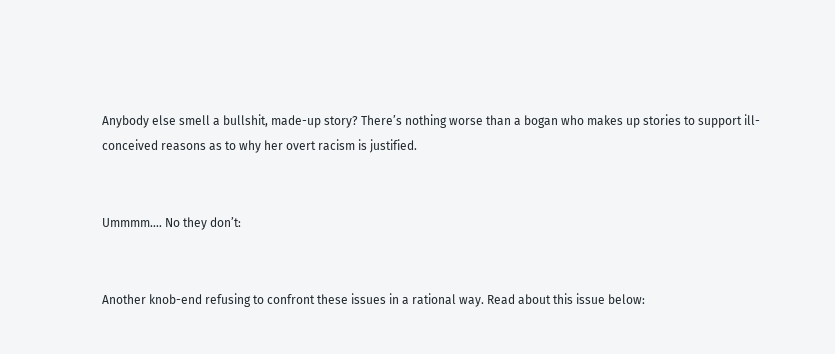Anybody else smell a bullshit, made-up story? There’s nothing worse than a bogan who makes up stories to support ill-conceived reasons as to why her overt racism is justified.


Ummmm…. No they don’t:


Another knob-end refusing to confront these issues in a rational way. Read about this issue below: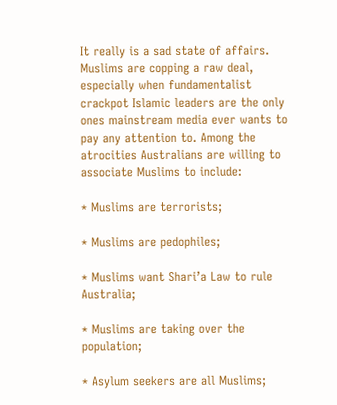It really is a sad state of affairs. Muslims are copping a raw deal, especially when fundamentalist crackpot Islamic leaders are the only ones mainstream media ever wants to pay any attention to. Among the atrocities Australians are willing to associate Muslims to include:

* Muslims are terrorists;

* Muslims are pedophiles;

* Muslims want Shari’a Law to rule Australia;

* Muslims are taking over the population;

* Asylum seekers are all Muslims;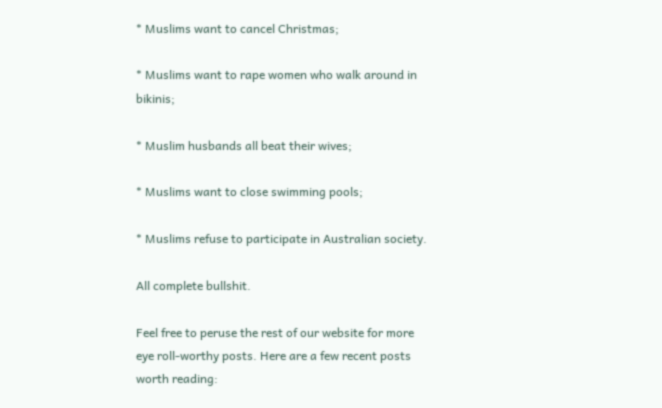* Muslims want to cancel Christmas;

* Muslims want to rape women who walk around in bikinis;

* Muslim husbands all beat their wives;

* Muslims want to close swimming pools;

* Muslims refuse to participate in Australian society.

All complete bullshit.

Feel free to peruse the rest of our website for more eye roll-worthy posts. Here are a few recent posts worth reading: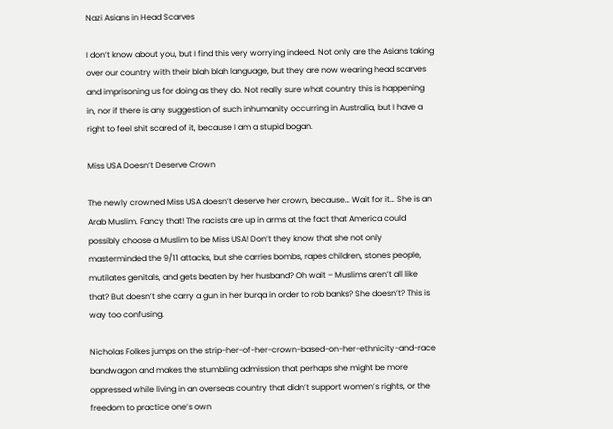Nazi Asians in Head Scarves

I don’t know about you, but I find this very worrying indeed. Not only are the Asians taking over our country with their blah blah language, but they are now wearing head scarves and imprisoning us for doing as they do. Not really sure what country this is happening in, nor if there is any suggestion of such inhumanity occurring in Australia, but I have a right to feel shit scared of it, because I am a stupid bogan.

Miss USA Doesn’t Deserve Crown

The newly crowned Miss USA doesn’t deserve her crown, because… Wait for it… She is an Arab Muslim. Fancy that! The racists are up in arms at the fact that America could possibly choose a Muslim to be Miss USA! Don’t they know that she not only masterminded the 9/11 attacks, but she carries bombs, rapes children, stones people, mutilates genitals, and gets beaten by her husband? Oh wait – Muslims aren’t all like that? But doesn’t she carry a gun in her burqa in order to rob banks? She doesn’t? This is way too confusing.

Nicholas Folkes jumps on the strip-her-of-her-crown-based-on-her-ethnicity-and-race bandwagon and makes the stumbling admission that perhaps she might be more oppressed while living in an overseas country that didn’t support women’s rights, or the freedom to practice one’s own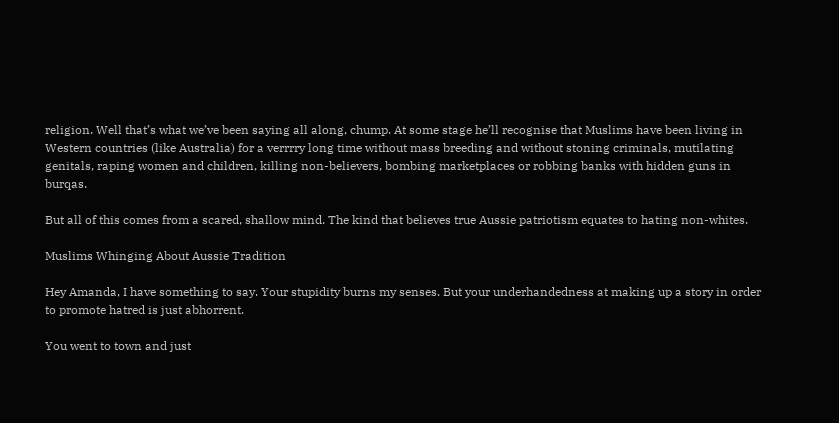religion. Well that’s what we’ve been saying all along, chump. At some stage he’ll recognise that Muslims have been living in Western countries (like Australia) for a verrrry long time without mass breeding and without stoning criminals, mutilating genitals, raping women and children, killing non-believers, bombing marketplaces or robbing banks with hidden guns in burqas.

But all of this comes from a scared, shallow mind. The kind that believes true Aussie patriotism equates to hating non-whites.

Muslims Whinging About Aussie Tradition

Hey Amanda, I have something to say. Your stupidity burns my senses. But your underhandedness at making up a story in order to promote hatred is just abhorrent.

You went to town and just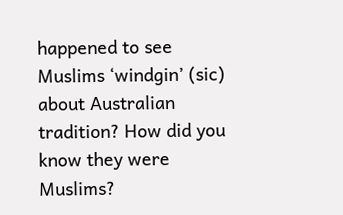happened to see Muslims ‘windgin’ (sic) about Australian tradition? How did you know they were Muslims?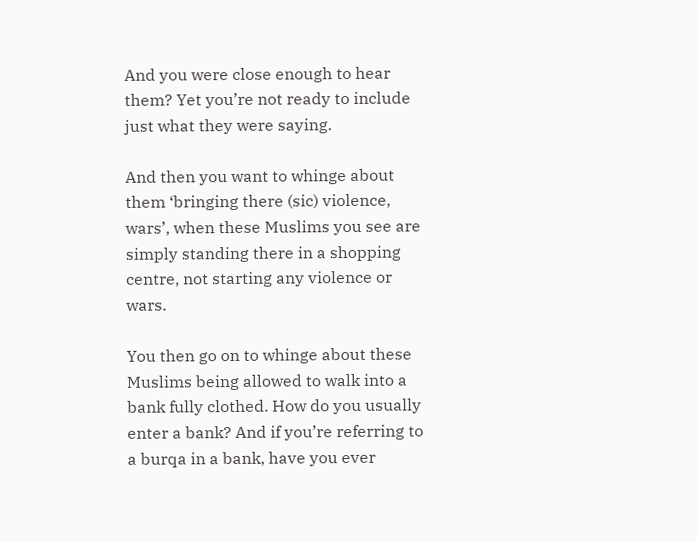And you were close enough to hear them? Yet you’re not ready to include just what they were saying.

And then you want to whinge about them ‘bringing there (sic) violence, wars’, when these Muslims you see are simply standing there in a shopping centre, not starting any violence or wars.

You then go on to whinge about these Muslims being allowed to walk into a bank fully clothed. How do you usually enter a bank? And if you’re referring to a burqa in a bank, have you ever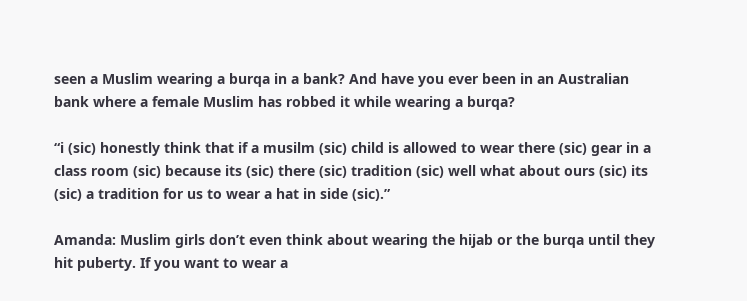seen a Muslim wearing a burqa in a bank? And have you ever been in an Australian bank where a female Muslim has robbed it while wearing a burqa?

“i (sic) honestly think that if a musilm (sic) child is allowed to wear there (sic) gear in a class room (sic) because its (sic) there (sic) tradition (sic) well what about ours (sic) its (sic) a tradition for us to wear a hat in side (sic).”

Amanda: Muslim girls don’t even think about wearing the hijab or the burqa until they hit puberty. If you want to wear a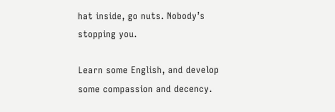hat inside, go nuts. Nobody’s stopping you.

Learn some English, and develop some compassion and decency.